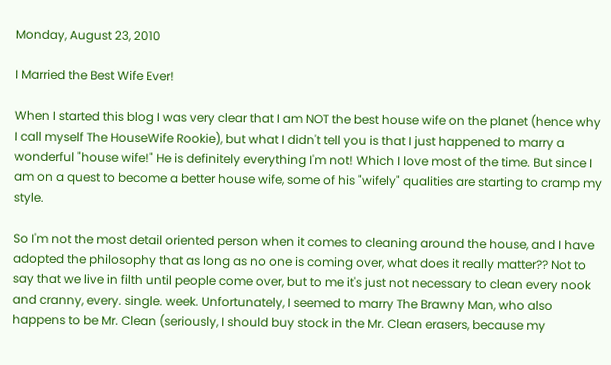Monday, August 23, 2010

I Married the Best Wife Ever!

When I started this blog I was very clear that I am NOT the best house wife on the planet (hence why I call myself The HouseWife Rookie), but what I didn't tell you is that I just happened to marry a wonderful "house wife!" He is definitely everything I'm not! Which I love most of the time. But since I am on a quest to become a better house wife, some of his "wifely" qualities are starting to cramp my style.

So I'm not the most detail oriented person when it comes to cleaning around the house, and I have adopted the philosophy that as long as no one is coming over, what does it really matter?? Not to say that we live in filth until people come over, but to me it's just not necessary to clean every nook and cranny, every. single. week. Unfortunately, I seemed to marry The Brawny Man, who also happens to be Mr. Clean (seriously, I should buy stock in the Mr. Clean erasers, because my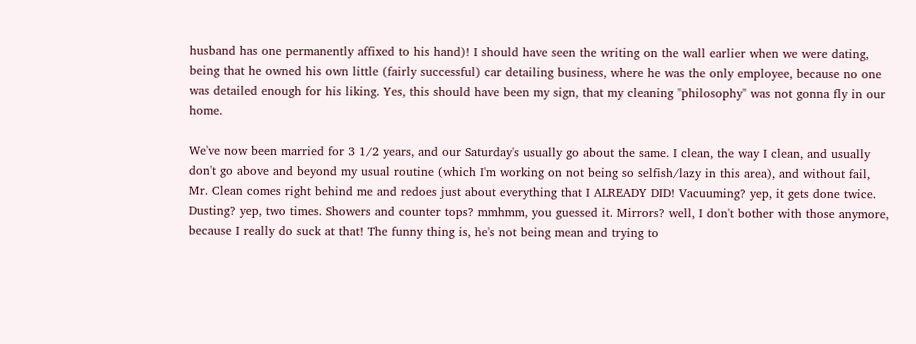husband has one permanently affixed to his hand)! I should have seen the writing on the wall earlier when we were dating, being that he owned his own little (fairly successful) car detailing business, where he was the only employee, because no one was detailed enough for his liking. Yes, this should have been my sign, that my cleaning "philosophy" was not gonna fly in our home.

We've now been married for 3 1/2 years, and our Saturday's usually go about the same. I clean, the way I clean, and usually don't go above and beyond my usual routine (which I'm working on not being so selfish/lazy in this area), and without fail, Mr. Clean comes right behind me and redoes just about everything that I ALREADY DID! Vacuuming? yep, it gets done twice. Dusting? yep, two times. Showers and counter tops? mmhmm, you guessed it. Mirrors? well, I don't bother with those anymore, because I really do suck at that! The funny thing is, he's not being mean and trying to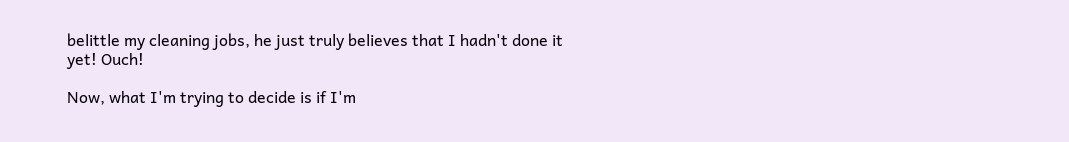belittle my cleaning jobs, he just truly believes that I hadn't done it yet! Ouch!

Now, what I'm trying to decide is if I'm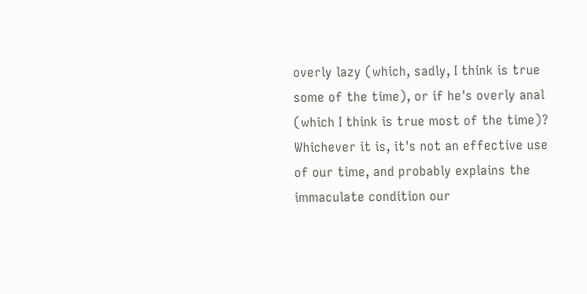overly lazy (which, sadly, I think is true some of the time), or if he's overly anal (which I think is true most of the time)? Whichever it is, it's not an effective use of our time, and probably explains the immaculate condition our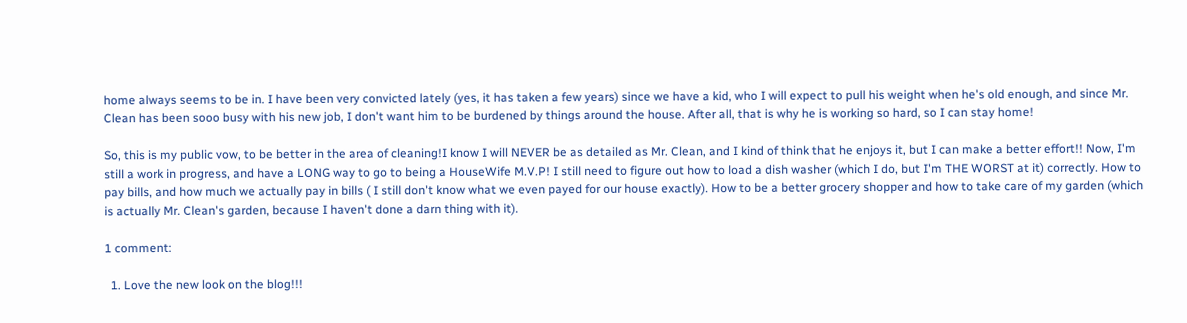home always seems to be in. I have been very convicted lately (yes, it has taken a few years) since we have a kid, who I will expect to pull his weight when he's old enough, and since Mr. Clean has been sooo busy with his new job, I don't want him to be burdened by things around the house. After all, that is why he is working so hard, so I can stay home!

So, this is my public vow, to be better in the area of cleaning!I know I will NEVER be as detailed as Mr. Clean, and I kind of think that he enjoys it, but I can make a better effort!! Now, I'm still a work in progress, and have a LONG way to go to being a HouseWife M.V.P! I still need to figure out how to load a dish washer (which I do, but I'm THE WORST at it) correctly. How to pay bills, and how much we actually pay in bills ( I still don't know what we even payed for our house exactly). How to be a better grocery shopper and how to take care of my garden (which is actually Mr. Clean's garden, because I haven't done a darn thing with it).

1 comment:

  1. Love the new look on the blog!!!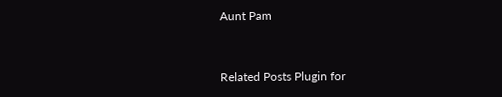Aunt Pam


Related Posts Plugin for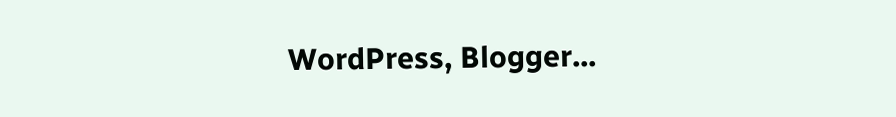WordPress, Blogger...